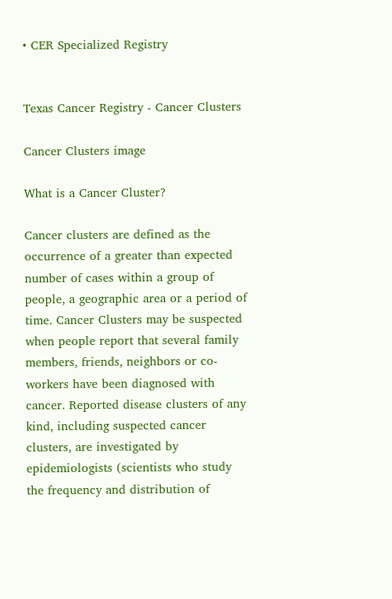• CER Specialized Registry


Texas Cancer Registry - Cancer Clusters

Cancer Clusters image

What is a Cancer Cluster?

Cancer clusters are defined as the occurrence of a greater than expected number of cases within a group of people, a geographic area or a period of time. Cancer Clusters may be suspected when people report that several family members, friends, neighbors or co-workers have been diagnosed with cancer. Reported disease clusters of any kind, including suspected cancer clusters, are investigated by epidemiologists (scientists who study the frequency and distribution of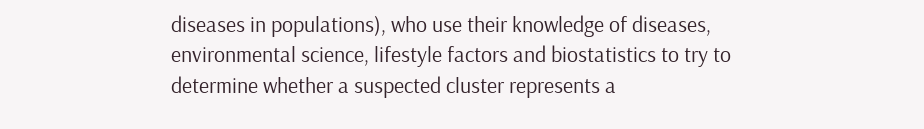diseases in populations), who use their knowledge of diseases, environmental science, lifestyle factors and biostatistics to try to determine whether a suspected cluster represents a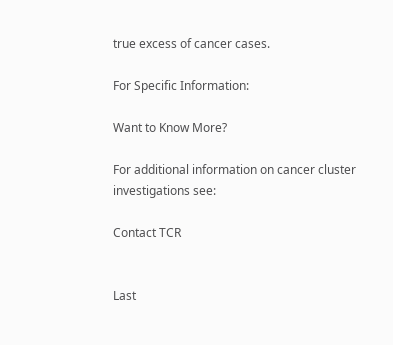true excess of cancer cases.

For Specific Information:

Want to Know More?

For additional information on cancer cluster investigations see:

Contact TCR


Last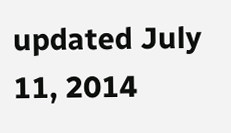updated July 11, 2014